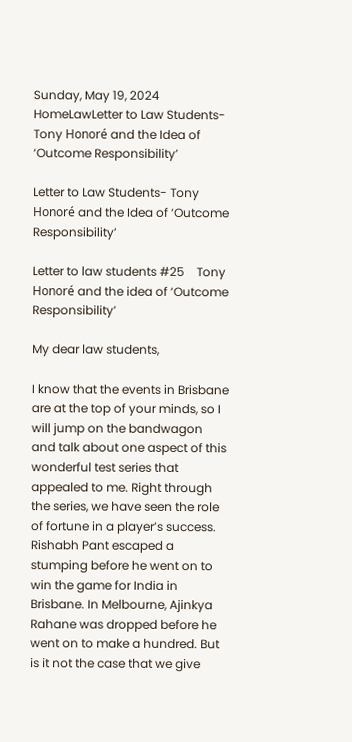Sunday, May 19, 2024
HomeLawLetter to Law Students- Tony Honoré and the Idea of ‘Outcome Responsibility’

Letter to Law Students- Tony Honoré and the Idea of ‘Outcome Responsibility’

Letter to law students #25    Tony Honoré and the idea of ‘Outcome Responsibility’

My dear law students,

I know that the events in Brisbane are at the top of your minds, so I will jump on the bandwagon and talk about one aspect of this wonderful test series that appealed to me. Right through the series, we have seen the role of fortune in a player’s success.  Rishabh Pant escaped a stumping before he went on to win the game for India in Brisbane. In Melbourne, Ajinkya Rahane was dropped before he went on to make a hundred. But is it not the case that we give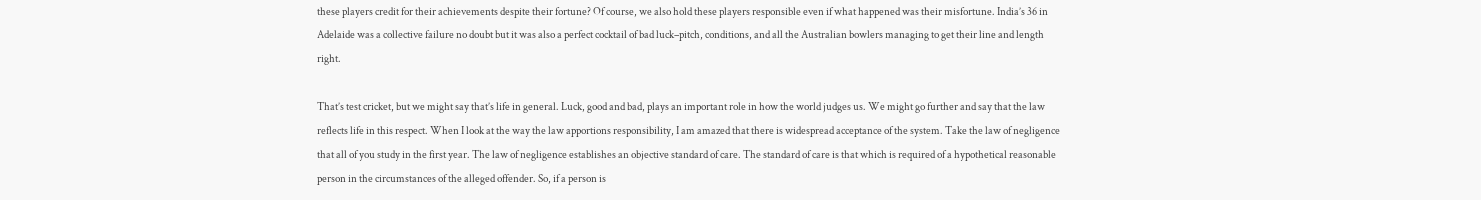these players credit for their achievements despite their fortune? Of course, we also hold these players responsible even if what happened was their misfortune. India’s 36 in Adelaide was a collective failure no doubt but it was also a perfect cocktail of bad luck–pitch, conditions, and all the Australian bowlers managing to get their line and length right.

That’s test cricket, but we might say that’s life in general. Luck, good and bad, plays an important role in how the world judges us. We might go further and say that the law reflects life in this respect. When I look at the way the law apportions responsibility, I am amazed that there is widespread acceptance of the system. Take the law of negligence that all of you study in the first year. The law of negligence establishes an objective standard of care. The standard of care is that which is required of a hypothetical reasonable person in the circumstances of the alleged offender. So, if a person is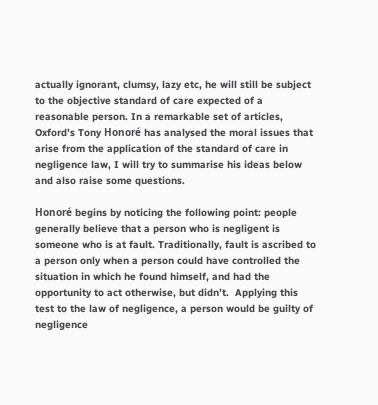actually ignorant, clumsy, lazy etc, he will still be subject to the objective standard of care expected of a reasonable person. In a remarkable set of articles, Oxford’s Tony Honoré has analysed the moral issues that arise from the application of the standard of care in negligence law, I will try to summarise his ideas below and also raise some questions.

Honoré begins by noticing the following point: people generally believe that a person who is negligent is someone who is at fault. Traditionally, fault is ascribed to a person only when a person could have controlled the situation in which he found himself, and had the opportunity to act otherwise, but didn’t.  Applying this test to the law of negligence, a person would be guilty of negligence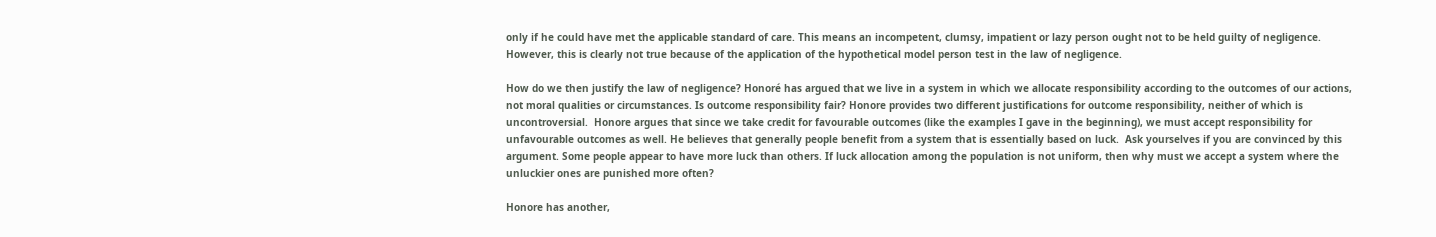only if he could have met the applicable standard of care. This means an incompetent, clumsy, impatient or lazy person ought not to be held guilty of negligence.  However, this is clearly not true because of the application of the hypothetical model person test in the law of negligence.

How do we then justify the law of negligence? Honoré has argued that we live in a system in which we allocate responsibility according to the outcomes of our actions, not moral qualities or circumstances. Is outcome responsibility fair? Honore provides two different justifications for outcome responsibility, neither of which is uncontroversial.  Honore argues that since we take credit for favourable outcomes (like the examples I gave in the beginning), we must accept responsibility for unfavourable outcomes as well. He believes that generally people benefit from a system that is essentially based on luck.  Ask yourselves if you are convinced by this argument. Some people appear to have more luck than others. If luck allocation among the population is not uniform, then why must we accept a system where the unluckier ones are punished more often?

Honore has another,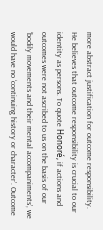more abstract justification for outcome responsibility. He believes that outcome responsibility is crucial to our identity as persons. To quote Honoré, if actions and outcomes were not ascribed to us on the basis of our ‘bodily movements and their mental accompaniments’, we would have no ‘continuing history or character’. Outcome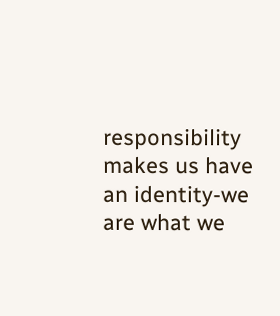responsibility makes us have an identity-we are what we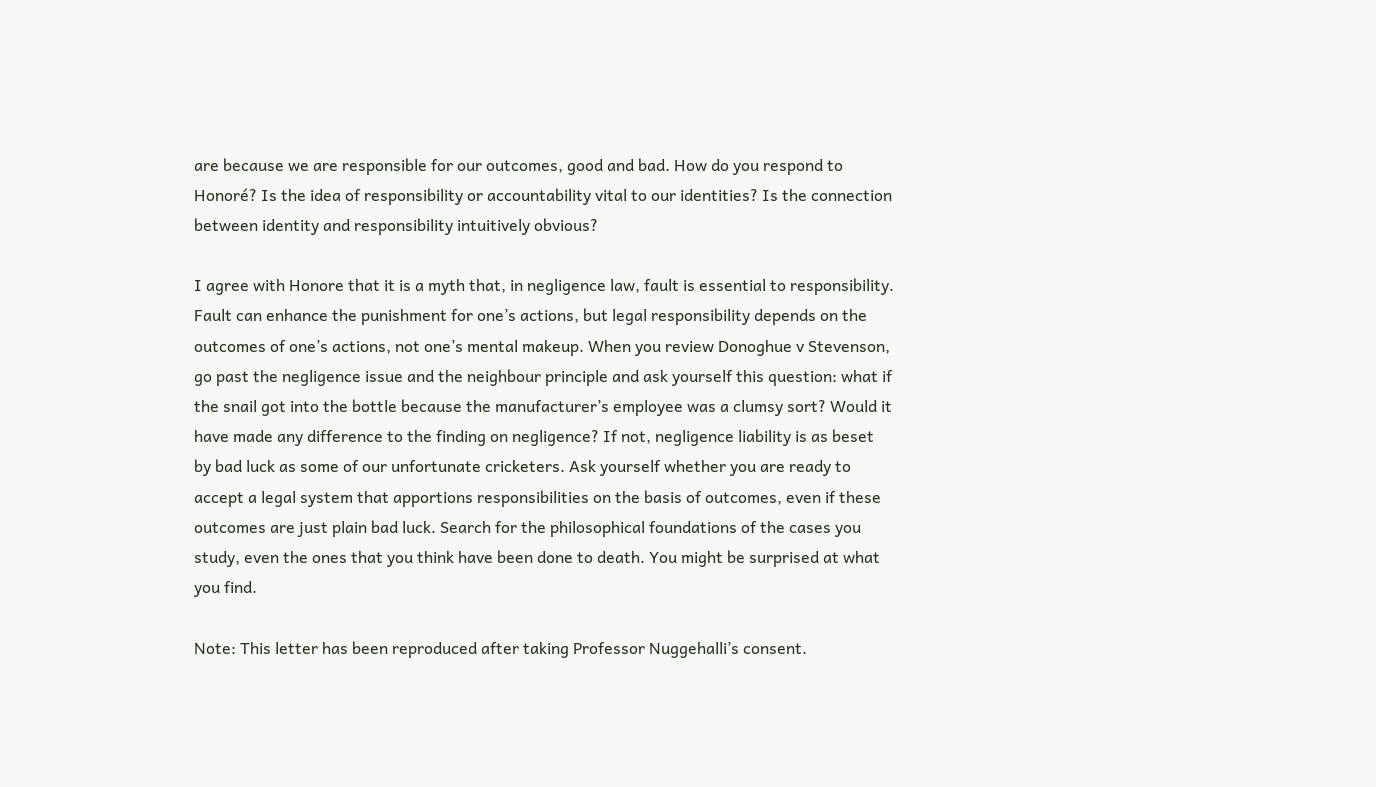are because we are responsible for our outcomes, good and bad. How do you respond to Honoré? Is the idea of responsibility or accountability vital to our identities? Is the connection between identity and responsibility intuitively obvious?

I agree with Honore that it is a myth that, in negligence law, fault is essential to responsibility. Fault can enhance the punishment for one’s actions, but legal responsibility depends on the outcomes of one’s actions, not one’s mental makeup. When you review Donoghue v Stevenson, go past the negligence issue and the neighbour principle and ask yourself this question: what if the snail got into the bottle because the manufacturer’s employee was a clumsy sort? Would it have made any difference to the finding on negligence? If not, negligence liability is as beset by bad luck as some of our unfortunate cricketers. Ask yourself whether you are ready to accept a legal system that apportions responsibilities on the basis of outcomes, even if these outcomes are just plain bad luck. Search for the philosophical foundations of the cases you study, even the ones that you think have been done to death. You might be surprised at what you find.

Note: This letter has been reproduced after taking Professor Nuggehalli’s consent.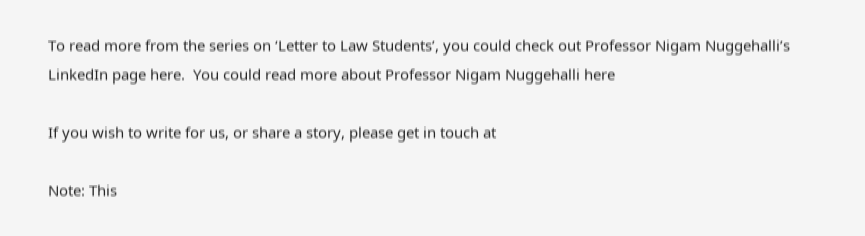To read more from the series on ‘Letter to Law Students’, you could check out Professor Nigam Nuggehalli’s LinkedIn page here.  You could read more about Professor Nigam Nuggehalli here

If you wish to write for us, or share a story, please get in touch at

Note: This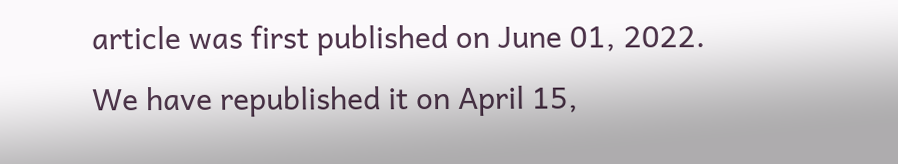article was first published on June 01, 2022. We have republished it on April 15,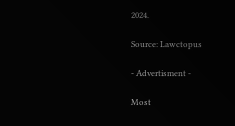2024.

Source: Lawctopus

- Advertisment -

Most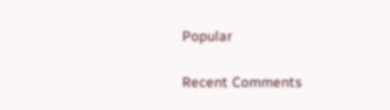Popular

Recent Comments